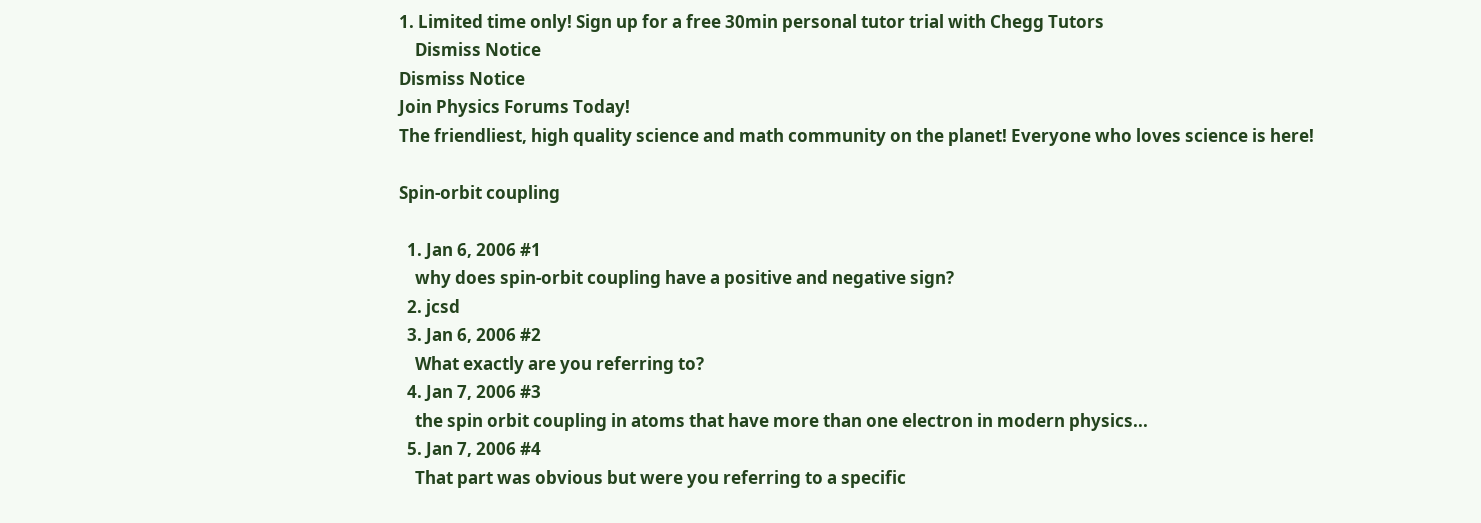1. Limited time only! Sign up for a free 30min personal tutor trial with Chegg Tutors
    Dismiss Notice
Dismiss Notice
Join Physics Forums Today!
The friendliest, high quality science and math community on the planet! Everyone who loves science is here!

Spin-orbit coupling

  1. Jan 6, 2006 #1
    why does spin-orbit coupling have a positive and negative sign?
  2. jcsd
  3. Jan 6, 2006 #2
    What exactly are you referring to?
  4. Jan 7, 2006 #3
    the spin orbit coupling in atoms that have more than one electron in modern physics...
  5. Jan 7, 2006 #4
    That part was obvious but were you referring to a specific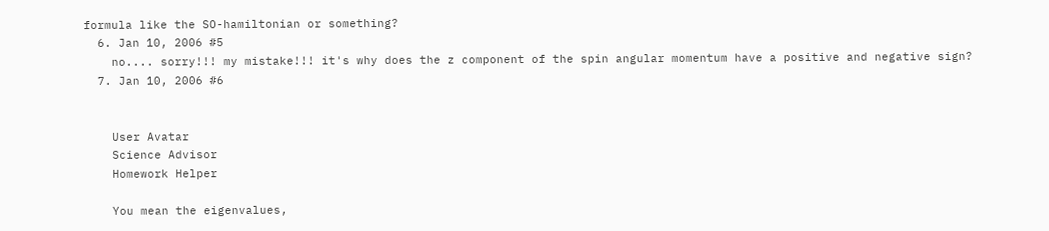formula like the SO-hamiltonian or something?
  6. Jan 10, 2006 #5
    no.... sorry!!! my mistake!!! it's why does the z component of the spin angular momentum have a positive and negative sign?
  7. Jan 10, 2006 #6


    User Avatar
    Science Advisor
    Homework Helper

    You mean the eigenvalues,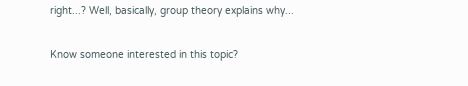right...? Well, basically, group theory explains why...

Know someone interested in this topic?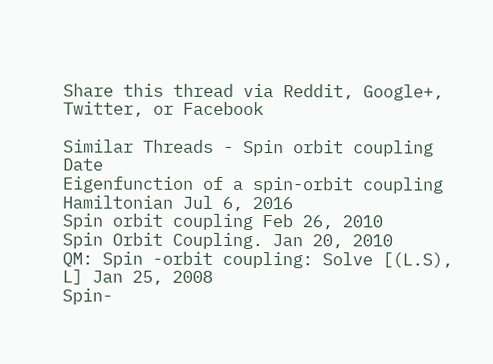Share this thread via Reddit, Google+, Twitter, or Facebook

Similar Threads - Spin orbit coupling Date
Eigenfunction of a spin-orbit coupling Hamiltonian Jul 6, 2016
Spin orbit coupling Feb 26, 2010
Spin Orbit Coupling. Jan 20, 2010
QM: Spin -orbit coupling: Solve [(L.S), L] Jan 25, 2008
Spin-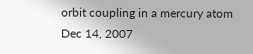orbit coupling in a mercury atom Dec 14, 2007